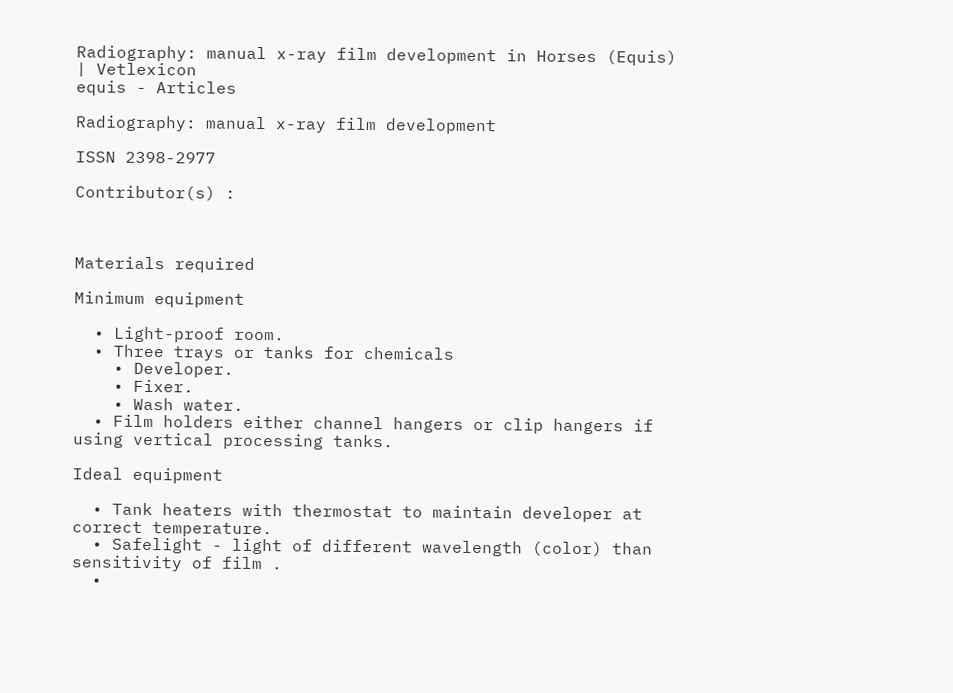Radiography: manual x-ray film development in Horses (Equis) | Vetlexicon
equis - Articles

Radiography: manual x-ray film development

ISSN 2398-2977

Contributor(s) :



Materials required

Minimum equipment

  • Light-proof room.
  • Three trays or tanks for chemicals
    • Developer.
    • Fixer.
    • Wash water.
  • Film holders either channel hangers or clip hangers if using vertical processing tanks.

Ideal equipment

  • Tank heaters with thermostat to maintain developer at correct temperature.
  • Safelight - light of different wavelength (color) than sensitivity of film .
  •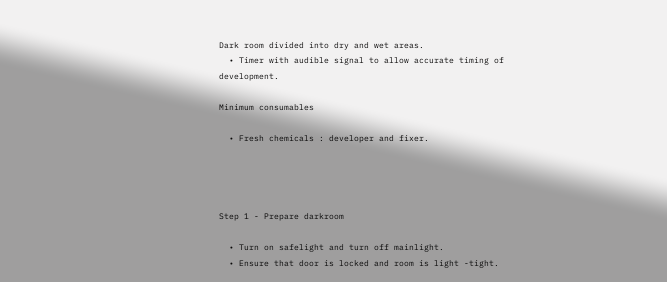Dark room divided into dry and wet areas.
  • Timer with audible signal to allow accurate timing of development.

Minimum consumables

  • Fresh chemicals : developer and fixer.




Step 1 - Prepare darkroom

  • Turn on safelight and turn off mainlight.
  • Ensure that door is locked and room is light -tight.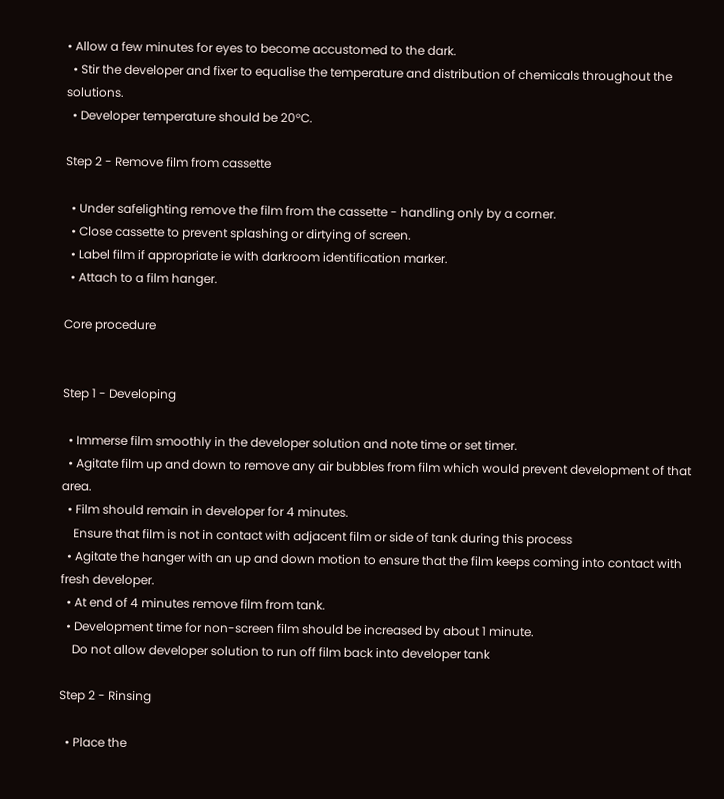• Allow a few minutes for eyes to become accustomed to the dark.
  • Stir the developer and fixer to equalise the temperature and distribution of chemicals throughout the solutions.
  • Developer temperature should be 20°C.

Step 2 - Remove film from cassette

  • Under safelighting remove the film from the cassette - handling only by a corner.
  • Close cassette to prevent splashing or dirtying of screen.
  • Label film if appropriate ie with darkroom identification marker.
  • Attach to a film hanger.

Core procedure


Step 1 - Developing

  • Immerse film smoothly in the developer solution and note time or set timer.
  • Agitate film up and down to remove any air bubbles from film which would prevent development of that area.
  • Film should remain in developer for 4 minutes.
    Ensure that film is not in contact with adjacent film or side of tank during this process
  • Agitate the hanger with an up and down motion to ensure that the film keeps coming into contact with fresh developer.
  • At end of 4 minutes remove film from tank.
  • Development time for non-screen film should be increased by about 1 minute.
    Do not allow developer solution to run off film back into developer tank

Step 2 - Rinsing

  • Place the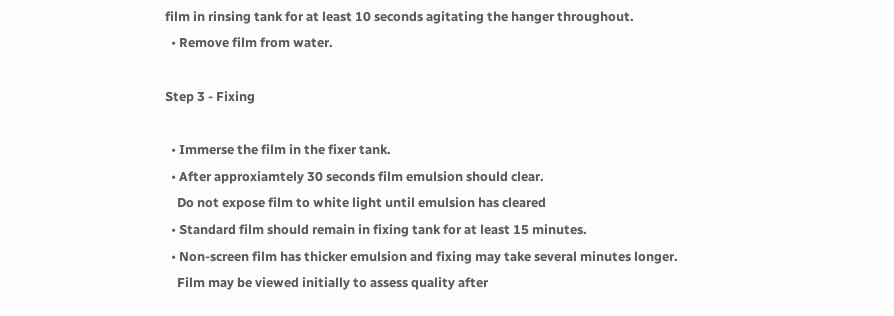film in rinsing tank for at least 10 seconds agitating the hanger throughout.
  • Remove film from water.

Step 3 - Fixing

  • Immerse the film in the fixer tank.
  • After approxiamtely 30 seconds film emulsion should clear.
    Do not expose film to white light until emulsion has cleared
  • Standard film should remain in fixing tank for at least 15 minutes.
  • Non-screen film has thicker emulsion and fixing may take several minutes longer.
    Film may be viewed initially to assess quality after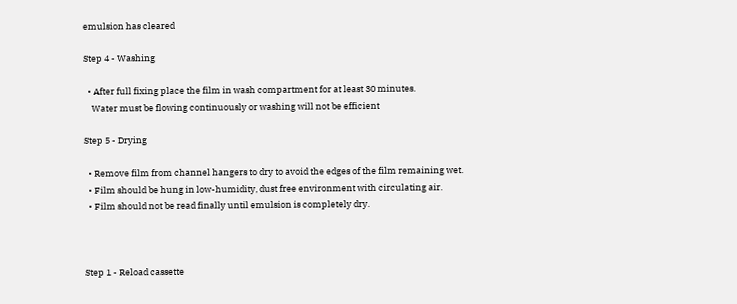emulsion has cleared

Step 4 - Washing

  • After full fixing place the film in wash compartment for at least 30 minutes.
    Water must be flowing continuously or washing will not be efficient

Step 5 - Drying

  • Remove film from channel hangers to dry to avoid the edges of the film remaining wet.
  • Film should be hung in low-humidity, dust free environment with circulating air.
  • Film should not be read finally until emulsion is completely dry.



Step 1 - Reload cassette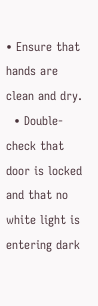• Ensure that hands are clean and dry.
  • Double-check that door is locked and that no white light is entering dark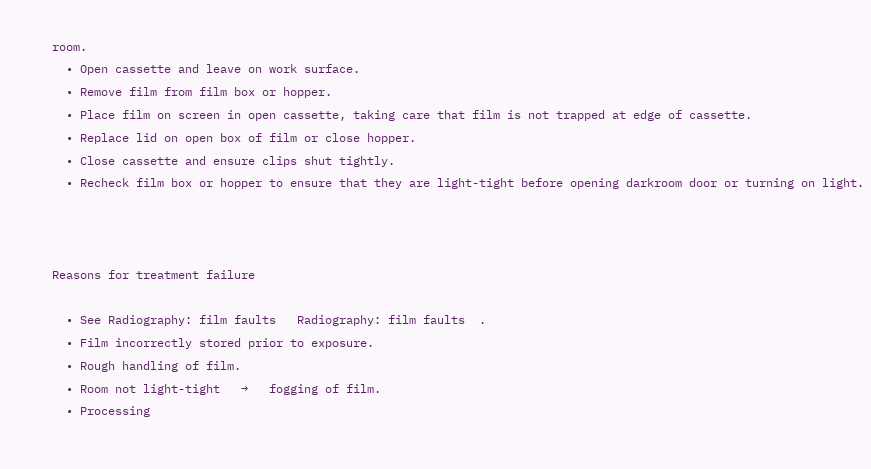room.
  • Open cassette and leave on work surface.
  • Remove film from film box or hopper.
  • Place film on screen in open cassette, taking care that film is not trapped at edge of cassette.
  • Replace lid on open box of film or close hopper.
  • Close cassette and ensure clips shut tightly.
  • Recheck film box or hopper to ensure that they are light-tight before opening darkroom door or turning on light.



Reasons for treatment failure

  • See Radiography: film faults   Radiography: film faults  .
  • Film incorrectly stored prior to exposure.
  • Rough handling of film.
  • Room not light-tight   →   fogging of film.
  • Processing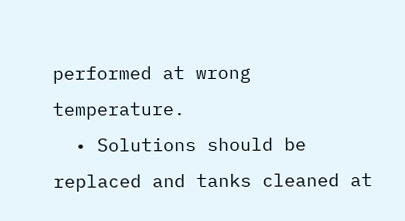performed at wrong temperature.
  • Solutions should be replaced and tanks cleaned at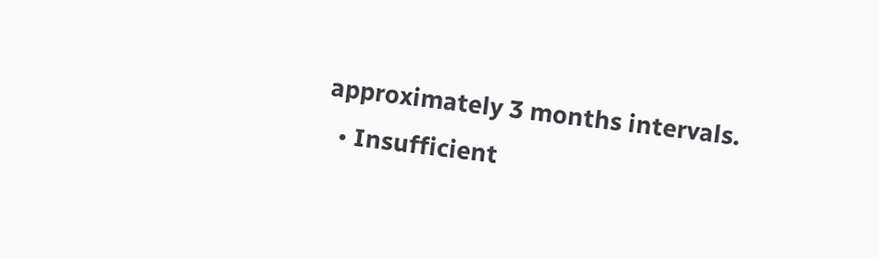approximately 3 months intervals.
  • Insufficient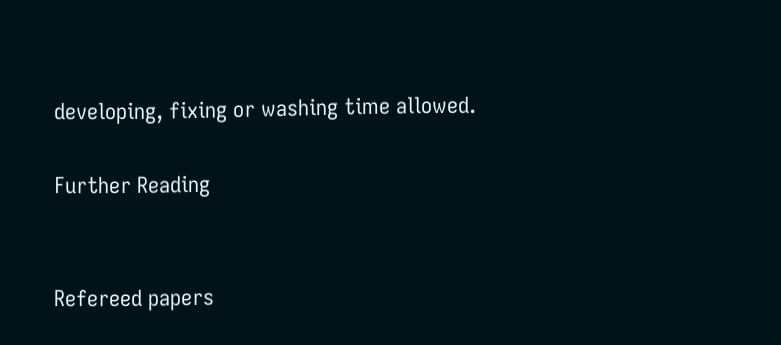developing, fixing or washing time allowed.

Further Reading


Refereed papers